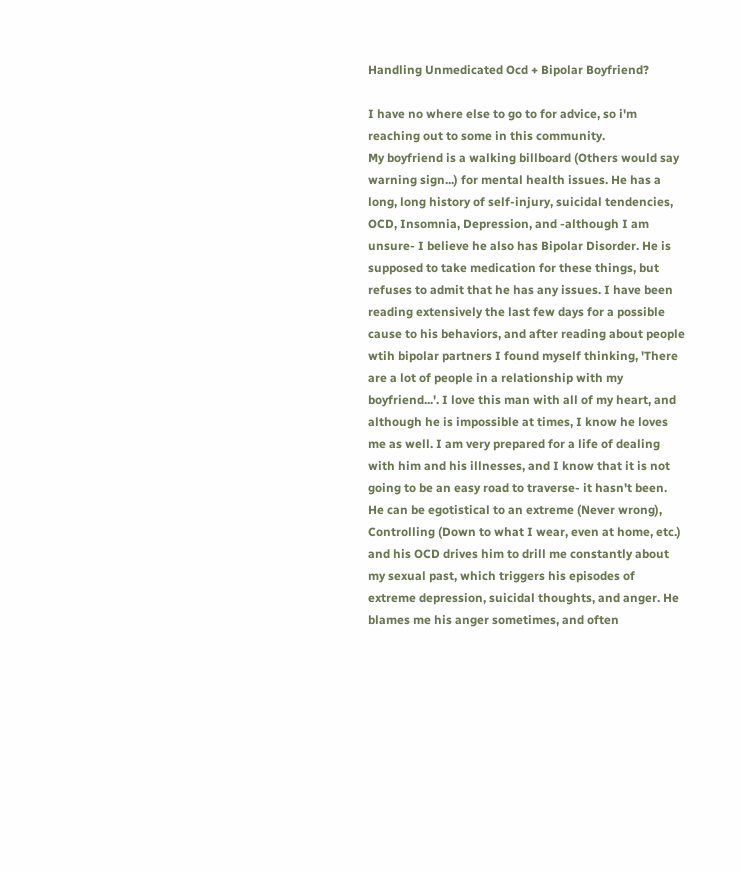Handling Unmedicated Ocd + Bipolar Boyfriend?

I have no where else to go to for advice, so i'm reaching out to some in this community.
My boyfriend is a walking billboard (Others would say warning sign...) for mental health issues. He has a long, long history of self-injury, suicidal tendencies, OCD, Insomnia, Depression, and -although I am unsure- I believe he also has Bipolar Disorder. He is supposed to take medication for these things, but refuses to admit that he has any issues. I have been reading extensively the last few days for a possible cause to his behaviors, and after reading about people wtih bipolar partners I found myself thinking, 'There are a lot of people in a relationship with my boyfriend...'. I love this man with all of my heart, and although he is impossible at times, I know he loves me as well. I am very prepared for a life of dealing with him and his illnesses, and I know that it is not going to be an easy road to traverse- it hasn't been. He can be egotistical to an extreme (Never wrong), Controlling (Down to what I wear, even at home, etc.) and his OCD drives him to drill me constantly about my sexual past, which triggers his episodes of extreme depression, suicidal thoughts, and anger. He blames me his anger sometimes, and often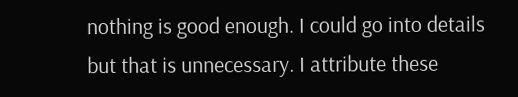nothing is good enough. I could go into details but that is unnecessary. I attribute these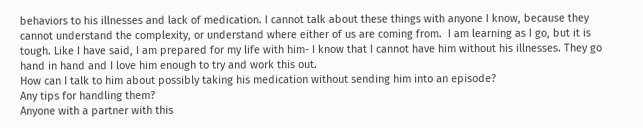behaviors to his illnesses and lack of medication. I cannot talk about these things with anyone I know, because they cannot understand the complexity, or understand where either of us are coming from.  I am learning as I go, but it is tough. Like I have said, I am prepared for my life with him- I know that I cannot have him without his illnesses. They go hand in hand and I love him enough to try and work this out.
How can I talk to him about possibly taking his medication without sending him into an episode?
Any tips for handling them?
Anyone with a partner with this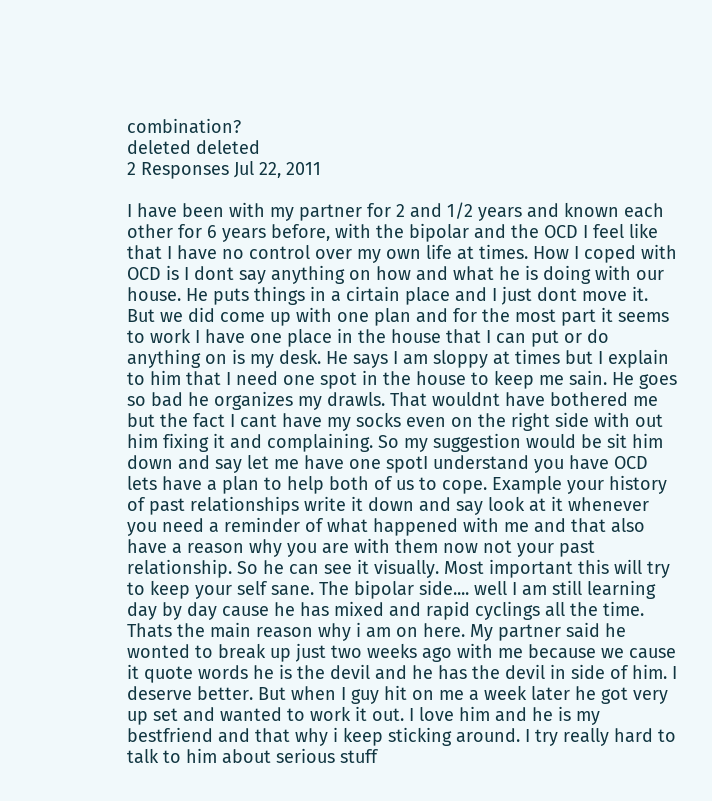combination?
deleted deleted
2 Responses Jul 22, 2011

I have been with my partner for 2 and 1/2 years and known each other for 6 years before, with the bipolar and the OCD I feel like that I have no control over my own life at times. How I coped with OCD is I dont say anything on how and what he is doing with our house. He puts things in a cirtain place and I just dont move it. But we did come up with one plan and for the most part it seems to work I have one place in the house that I can put or do anything on is my desk. He says I am sloppy at times but I explain to him that I need one spot in the house to keep me sain. He goes so bad he organizes my drawls. That wouldnt have bothered me but the fact I cant have my socks even on the right side with out him fixing it and complaining. So my suggestion would be sit him down and say let me have one spotI understand you have OCD lets have a plan to help both of us to cope. Example your history of past relationships write it down and say look at it whenever you need a reminder of what happened with me and that also have a reason why you are with them now not your past relationship. So he can see it visually. Most important this will try to keep your self sane. The bipolar side.... well I am still learning day by day cause he has mixed and rapid cyclings all the time. Thats the main reason why i am on here. My partner said he wonted to break up just two weeks ago with me because we cause it quote words he is the devil and he has the devil in side of him. I deserve better. But when I guy hit on me a week later he got very up set and wanted to work it out. I love him and he is my bestfriend and that why i keep sticking around. I try really hard to talk to him about serious stuff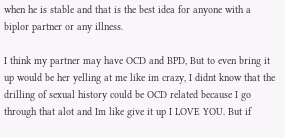when he is stable and that is the best idea for anyone with a biplor partner or any illness.

I think my partner may have OCD and BPD, But to even bring it up would be her yelling at me like im crazy, I didnt know that the drilling of sexual history could be OCD related because I go through that alot and Im like give it up I LOVE YOU. But if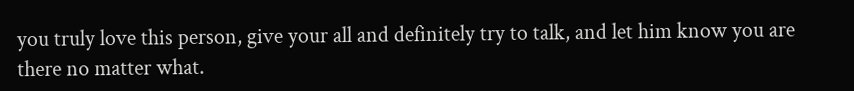you truly love this person, give your all and definitely try to talk, and let him know you are there no matter what.